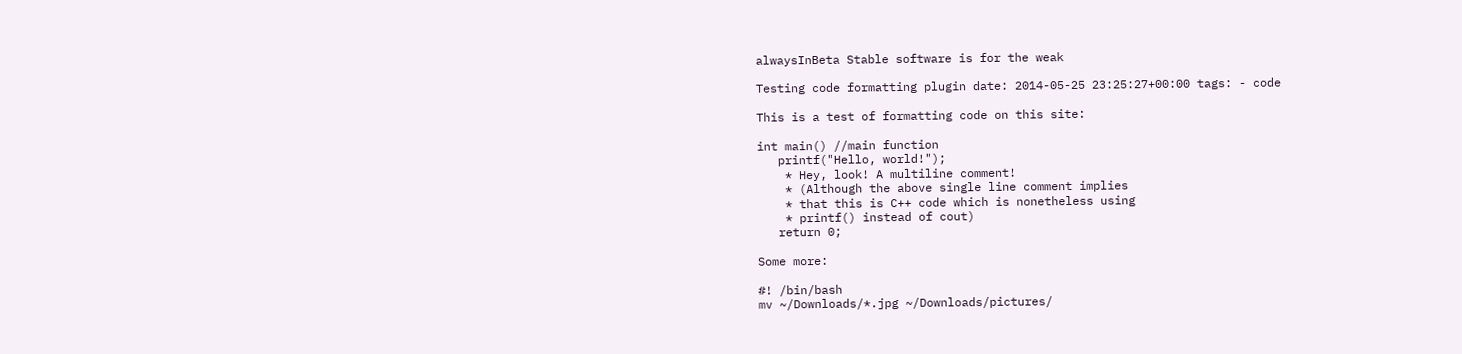alwaysInBeta Stable software is for the weak

Testing code formatting plugin date: 2014-05-25 23:25:27+00:00 tags: - code

This is a test of formatting code on this site:

int main() //main function
   printf("Hello, world!");
    * Hey, look! A multiline comment!
    * (Although the above single line comment implies
    * that this is C++ code which is nonetheless using
    * printf() instead of cout)
   return 0;

Some more:

#! /bin/bash
mv ~/Downloads/*.jpg ~/Downloads/pictures/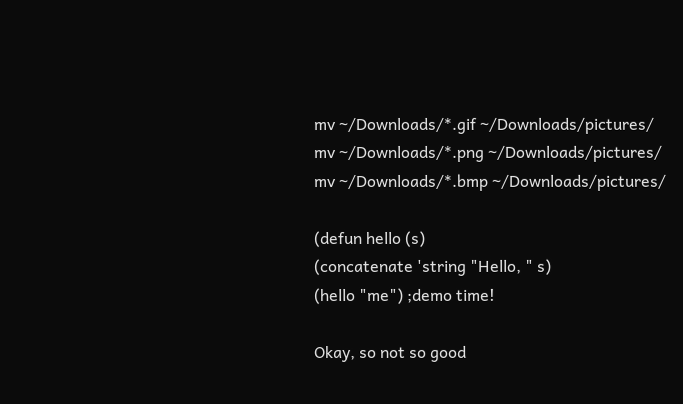mv ~/Downloads/*.gif ~/Downloads/pictures/
mv ~/Downloads/*.png ~/Downloads/pictures/
mv ~/Downloads/*.bmp ~/Downloads/pictures/

(defun hello (s)
(concatenate 'string "Hello, " s)
(hello "me") ;demo time!

Okay, so not so good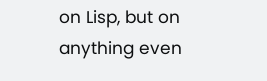on Lisp, but on anything even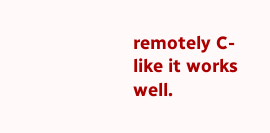remotely C-like it works well.